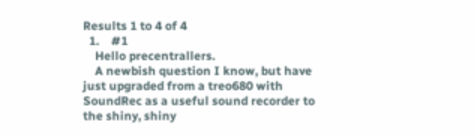Results 1 to 4 of 4
  1.    #1
    Hello precentrallers.
    A newbish question I know, but have just upgraded from a treo680 with SoundRec as a useful sound recorder to the shiny, shiny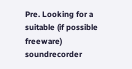Pre. Looking for a suitable (if possible freeware) soundrecorder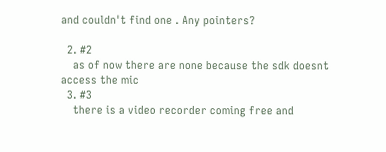and couldn't find one . Any pointers?

  2. #2
    as of now there are none because the sdk doesnt access the mic
  3. #3
    there is a video recorder coming free and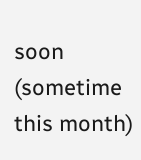soon (sometime this month)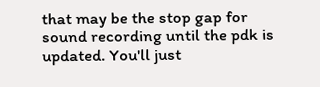that may be the stop gap for sound recording until the pdk is updated. You'll just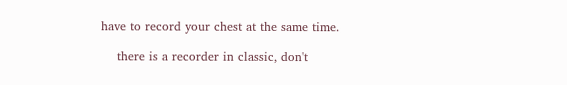have to record your chest at the same time.

    there is a recorder in classic, don't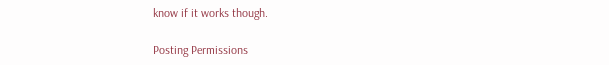know if it works though.

Posting Permissions